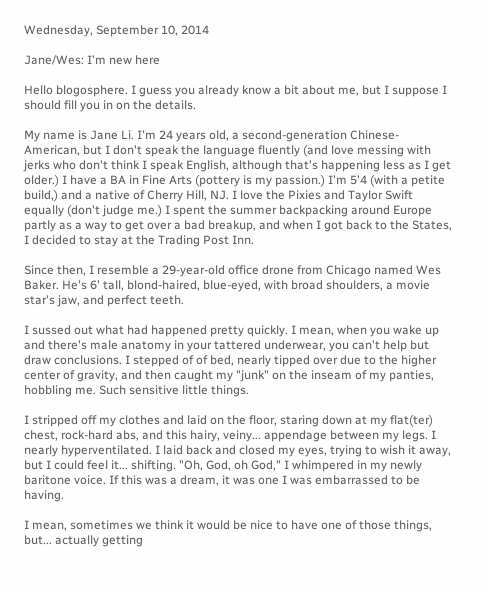Wednesday, September 10, 2014

Jane/Wes: I'm new here

Hello blogosphere. I guess you already know a bit about me, but I suppose I should fill you in on the details.

My name is Jane Li. I'm 24 years old, a second-generation Chinese-American, but I don't speak the language fluently (and love messing with jerks who don't think I speak English, although that's happening less as I get older.) I have a BA in Fine Arts (pottery is my passion.) I'm 5'4 (with a petite build,) and a native of Cherry Hill, NJ. I love the Pixies and Taylor Swift equally (don't judge me.) I spent the summer backpacking around Europe partly as a way to get over a bad breakup, and when I got back to the States, I decided to stay at the Trading Post Inn.

Since then, I resemble a 29-year-old office drone from Chicago named Wes Baker. He's 6' tall, blond-haired, blue-eyed, with broad shoulders, a movie star's jaw, and perfect teeth.

I sussed out what had happened pretty quickly. I mean, when you wake up and there's male anatomy in your tattered underwear, you can't help but draw conclusions. I stepped of of bed, nearly tipped over due to the higher center of gravity, and then caught my "junk" on the inseam of my panties, hobbling me. Such sensitive little things.

I stripped off my clothes and laid on the floor, staring down at my flat(ter) chest, rock-hard abs, and this hairy, veiny... appendage between my legs. I nearly hyperventilated. I laid back and closed my eyes, trying to wish it away, but I could feel it... shifting. "Oh, God, oh God," I whimpered in my newly baritone voice. If this was a dream, it was one I was embarrassed to be having.

I mean, sometimes we think it would be nice to have one of those things, but... actually getting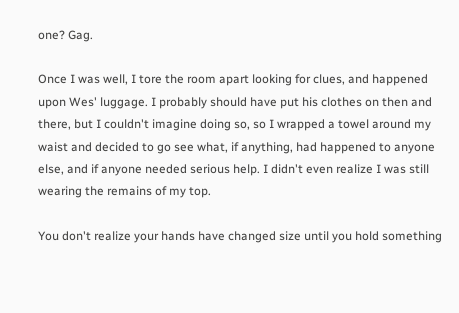one? Gag.

Once I was well, I tore the room apart looking for clues, and happened upon Wes' luggage. I probably should have put his clothes on then and there, but I couldn't imagine doing so, so I wrapped a towel around my waist and decided to go see what, if anything, had happened to anyone else, and if anyone needed serious help. I didn't even realize I was still wearing the remains of my top.

You don't realize your hands have changed size until you hold something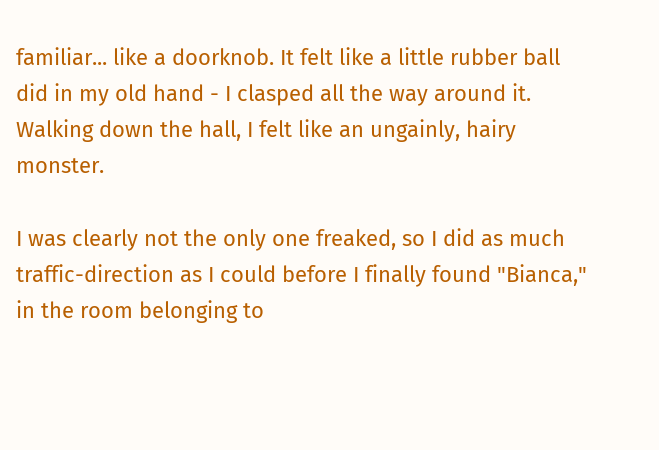familiar... like a doorknob. It felt like a little rubber ball did in my old hand - I clasped all the way around it. Walking down the hall, I felt like an ungainly, hairy monster.

I was clearly not the only one freaked, so I did as much traffic-direction as I could before I finally found "Bianca," in the room belonging to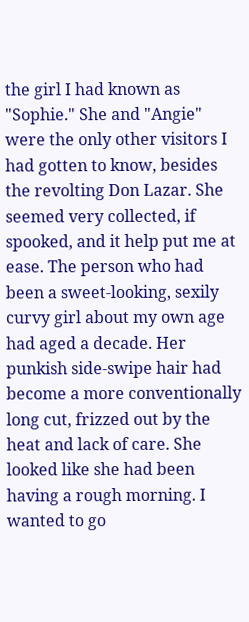the girl I had known as "Sophie." She and "Angie" were the only other visitors I had gotten to know, besides the revolting Don Lazar. She seemed very collected, if spooked, and it help put me at ease. The person who had been a sweet-looking, sexily curvy girl about my own age had aged a decade. Her punkish side-swipe hair had become a more conventionally long cut, frizzed out by the heat and lack of care. She looked like she had been having a rough morning. I wanted to go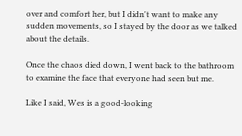over and comfort her, but I didn't want to make any sudden movements, so I stayed by the door as we talked about the details.

Once the chaos died down, I went back to the bathroom to examine the face that everyone had seen but me.

Like I said, Wes is a good-looking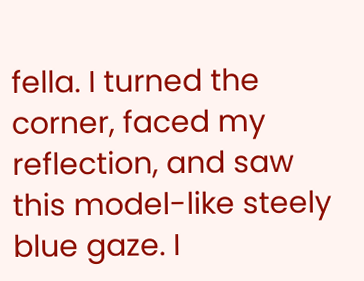fella. I turned the corner, faced my reflection, and saw this model-like steely blue gaze. I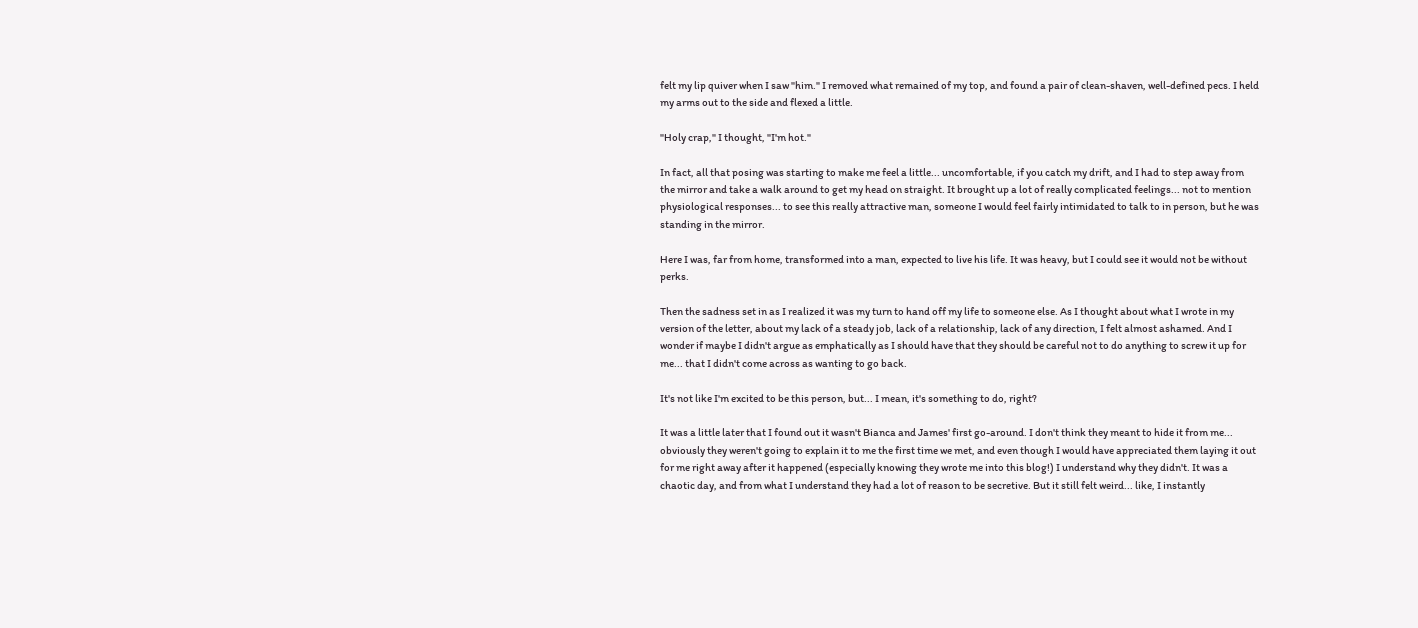felt my lip quiver when I saw "him." I removed what remained of my top, and found a pair of clean-shaven, well-defined pecs. I held my arms out to the side and flexed a little.

"Holy crap," I thought, "I'm hot."

In fact, all that posing was starting to make me feel a little... uncomfortable, if you catch my drift, and I had to step away from the mirror and take a walk around to get my head on straight. It brought up a lot of really complicated feelings... not to mention physiological responses... to see this really attractive man, someone I would feel fairly intimidated to talk to in person, but he was standing in the mirror.

Here I was, far from home, transformed into a man, expected to live his life. It was heavy, but I could see it would not be without perks.

Then the sadness set in as I realized it was my turn to hand off my life to someone else. As I thought about what I wrote in my version of the letter, about my lack of a steady job, lack of a relationship, lack of any direction, I felt almost ashamed. And I wonder if maybe I didn't argue as emphatically as I should have that they should be careful not to do anything to screw it up for me... that I didn't come across as wanting to go back.

It's not like I'm excited to be this person, but... I mean, it's something to do, right?

It was a little later that I found out it wasn't Bianca and James' first go-around. I don't think they meant to hide it from me... obviously they weren't going to explain it to me the first time we met, and even though I would have appreciated them laying it out for me right away after it happened (especially knowing they wrote me into this blog!) I understand why they didn't. It was a chaotic day, and from what I understand they had a lot of reason to be secretive. But it still felt weird... like, I instantly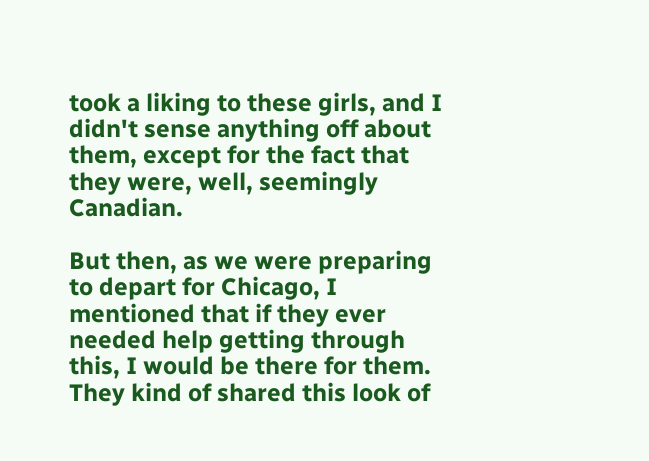took a liking to these girls, and I didn't sense anything off about them, except for the fact that they were, well, seemingly Canadian.

But then, as we were preparing to depart for Chicago, I mentioned that if they ever needed help getting through this, I would be there for them. They kind of shared this look of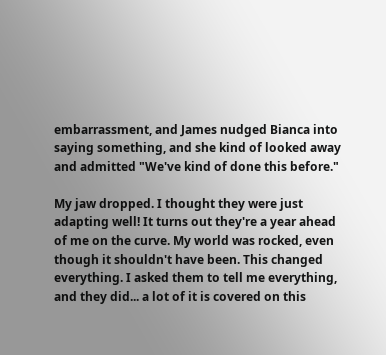embarrassment, and James nudged Bianca into saying something, and she kind of looked away and admitted "We've kind of done this before."

My jaw dropped. I thought they were just adapting well! It turns out they're a year ahead of me on the curve. My world was rocked, even though it shouldn't have been. This changed everything. I asked them to tell me everything, and they did... a lot of it is covered on this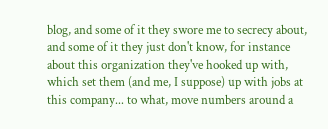blog, and some of it they swore me to secrecy about, and some of it they just don't know, for instance about this organization they've hooked up with, which set them (and me, I suppose) up with jobs at this company... to what, move numbers around a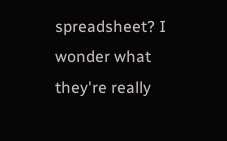spreadsheet? I wonder what they're really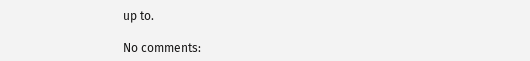up to.

No comments: